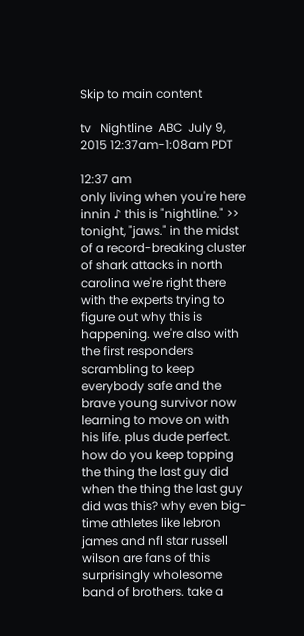Skip to main content

tv   Nightline  ABC  July 9, 2015 12:37am-1:08am PDT

12:37 am
only living when you're here innin ♪ this is "nightline." >> tonight, "jaws." in the midst of a record-breaking cluster of shark attacks in north carolina we're right there with the experts trying to figure out why this is happening. we're also with the first responders scrambling to keep everybody safe and the brave young survivor now learning to move on with his life. plus dude perfect. how do you keep topping the thing the last guy did when the thing the last guy did was this? why even big-time athletes like lebron james and nfl star russell wilson are fans of this surprisingly wholesome band of brothers. take a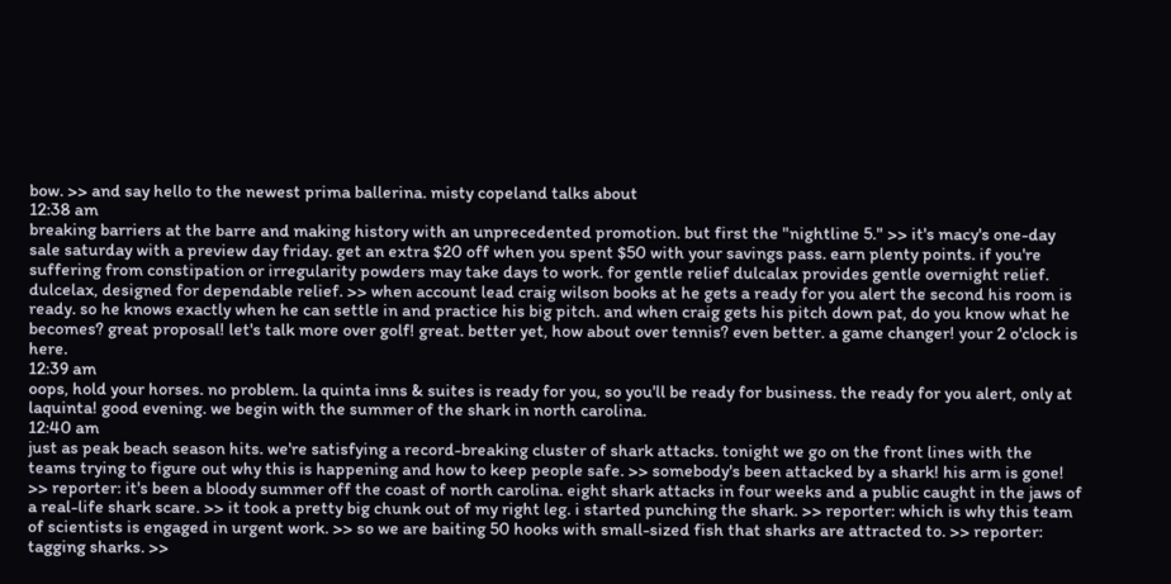bow. >> and say hello to the newest prima ballerina. misty copeland talks about
12:38 am
breaking barriers at the barre and making history with an unprecedented promotion. but first the "nightline 5." >> it's macy's one-day sale saturday with a preview day friday. get an extra $20 off when you spent $50 with your savings pass. earn plenty points. if you're suffering from constipation or irregularity powders may take days to work. for gentle relief dulcalax provides gentle overnight relief. dulcelax, designed for dependable relief. >> when account lead craig wilson books at he gets a ready for you alert the second his room is ready. so he knows exactly when he can settle in and practice his big pitch. and when craig gets his pitch down pat, do you know what he becomes? great proposal! let's talk more over golf! great. better yet, how about over tennis? even better. a game changer! your 2 o'clock is here.
12:39 am
oops, hold your horses. no problem. la quinta inns & suites is ready for you, so you'll be ready for business. the ready for you alert, only at laquinta! good evening. we begin with the summer of the shark in north carolina.
12:40 am
just as peak beach season hits. we're satisfying a record-breaking cluster of shark attacks. tonight we go on the front lines with the teams trying to figure out why this is happening and how to keep people safe. >> somebody's been attacked by a shark! his arm is gone! >> reporter: it's been a bloody summer off the coast of north carolina. eight shark attacks in four weeks and a public caught in the jaws of a real-life shark scare. >> it took a pretty big chunk out of my right leg. i started punching the shark. >> reporter: which is why this team of scientists is engaged in urgent work. >> so we are baiting 50 hooks with small-sized fish that sharks are attracted to. >> reporter: tagging sharks. >>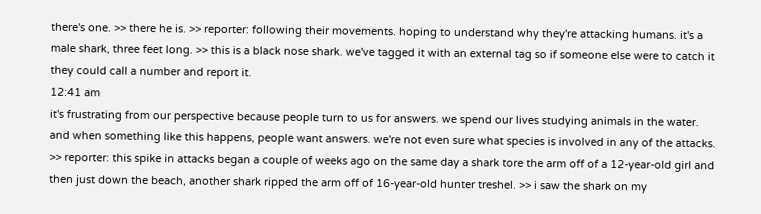there's one. >> there he is. >> reporter: following their movements. hoping to understand why they're attacking humans. it's a male shark, three feet long. >> this is a black nose shark. we've tagged it with an external tag so if someone else were to catch it they could call a number and report it.
12:41 am
it's frustrating from our perspective because people turn to us for answers. we spend our lives studying animals in the water. and when something like this happens, people want answers. we're not even sure what species is involved in any of the attacks. >> reporter: this spike in attacks began a couple of weeks ago on the same day a shark tore the arm off of a 12-year-old girl and then just down the beach, another shark ripped the arm off of 16-year-old hunter treshel. >> i saw the shark on my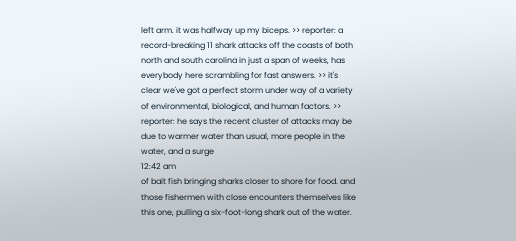left arm. it was halfway up my biceps. >> reporter: a record-breaking 11 shark attacks off the coasts of both north and south carolina in just a span of weeks, has everybody here scrambling for fast answers. >> it's clear we've got a perfect storm under way of a variety of environmental, biological, and human factors. >> reporter: he says the recent cluster of attacks may be due to warmer water than usual, more people in the water, and a surge
12:42 am
of bait fish bringing sharks closer to shore for food. and those fishermen with close encounters themselves like this one, pulling a six-foot-long shark out of the water.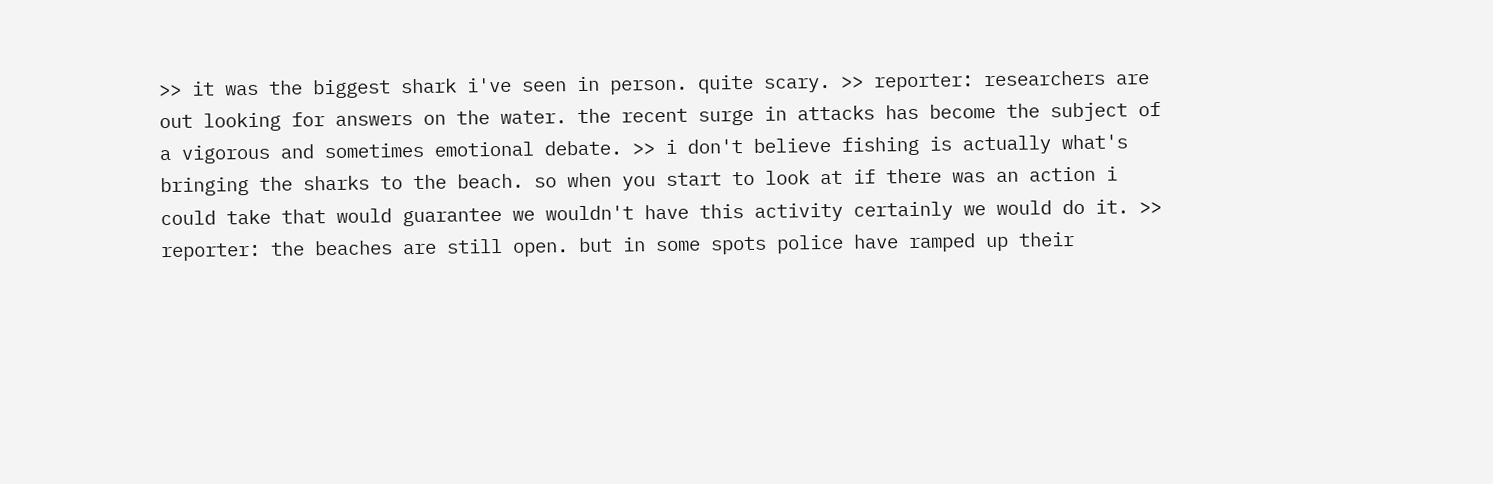>> it was the biggest shark i've seen in person. quite scary. >> reporter: researchers are out looking for answers on the water. the recent surge in attacks has become the subject of a vigorous and sometimes emotional debate. >> i don't believe fishing is actually what's bringing the sharks to the beach. so when you start to look at if there was an action i could take that would guarantee we wouldn't have this activity certainly we would do it. >> reporter: the beaches are still open. but in some spots police have ramped up their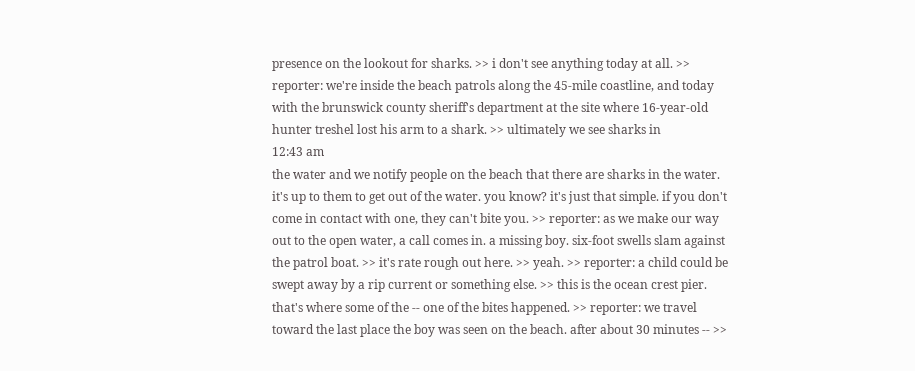presence on the lookout for sharks. >> i don't see anything today at all. >> reporter: we're inside the beach patrols along the 45-mile coastline, and today with the brunswick county sheriff's department at the site where 16-year-old hunter treshel lost his arm to a shark. >> ultimately we see sharks in
12:43 am
the water and we notify people on the beach that there are sharks in the water. it's up to them to get out of the water. you know? it's just that simple. if you don't come in contact with one, they can't bite you. >> reporter: as we make our way out to the open water, a call comes in. a missing boy. six-foot swells slam against the patrol boat. >> it's rate rough out here. >> yeah. >> reporter: a child could be swept away by a rip current or something else. >> this is the ocean crest pier. that's where some of the -- one of the bites happened. >> reporter: we travel toward the last place the boy was seen on the beach. after about 30 minutes -- >>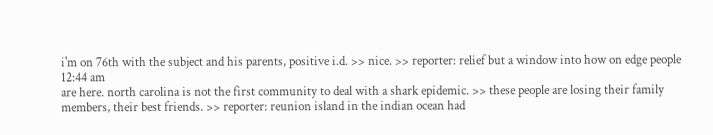i'm on 76th with the subject and his parents, positive i.d. >> nice. >> reporter: relief but a window into how on edge people
12:44 am
are here. north carolina is not the first community to deal with a shark epidemic. >> these people are losing their family members, their best friends. >> reporter: reunion island in the indian ocean had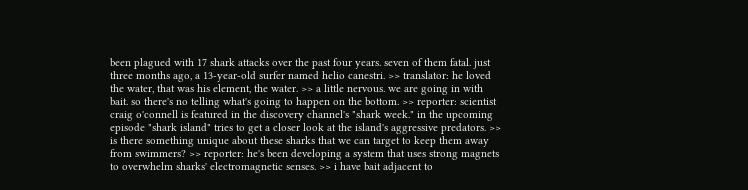been plagued with 17 shark attacks over the past four years. seven of them fatal. just three months ago, a 13-year-old surfer named helio canestri. >> translator: he loved the water, that was his element, the water. >> a little nervous. we are going in with bait. so there's no telling what's going to happen on the bottom. >> reporter: scientist craig o'connell is featured in the discovery channel's "shark week." in the upcoming episode "shark island" tries to get a closer look at the island's aggressive predators. >> is there something unique about these sharks that we can target to keep them away from swimmers? >> reporter: he's been developing a system that uses strong magnets to overwhelm sharks' electromagnetic senses. >> i have bait adjacent to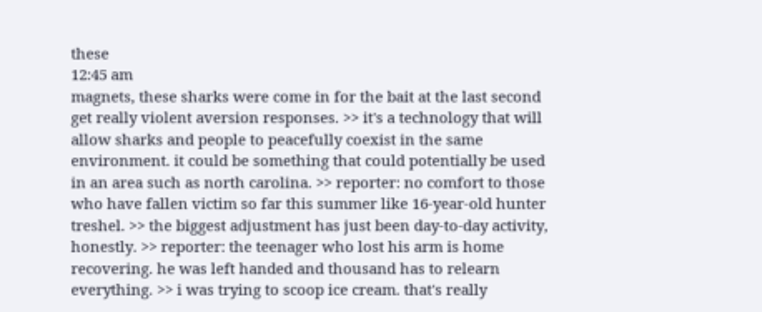these
12:45 am
magnets, these sharks were come in for the bait at the last second get really violent aversion responses. >> it's a technology that will allow sharks and people to peacefully coexist in the same environment. it could be something that could potentially be used in an area such as north carolina. >> reporter: no comfort to those who have fallen victim so far this summer like 16-year-old hunter treshel. >> the biggest adjustment has just been day-to-day activity, honestly. >> reporter: the teenager who lost his arm is home recovering. he was left handed and thousand has to relearn everything. >> i was trying to scoop ice cream. that's really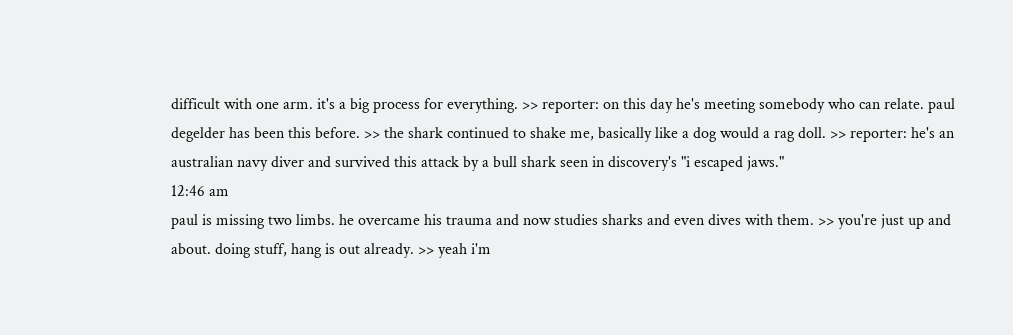difficult with one arm. it's a big process for everything. >> reporter: on this day he's meeting somebody who can relate. paul degelder has been this before. >> the shark continued to shake me, basically like a dog would a rag doll. >> reporter: he's an australian navy diver and survived this attack by a bull shark seen in discovery's "i escaped jaws."
12:46 am
paul is missing two limbs. he overcame his trauma and now studies sharks and even dives with them. >> you're just up and about. doing stuff, hang is out already. >> yeah i'm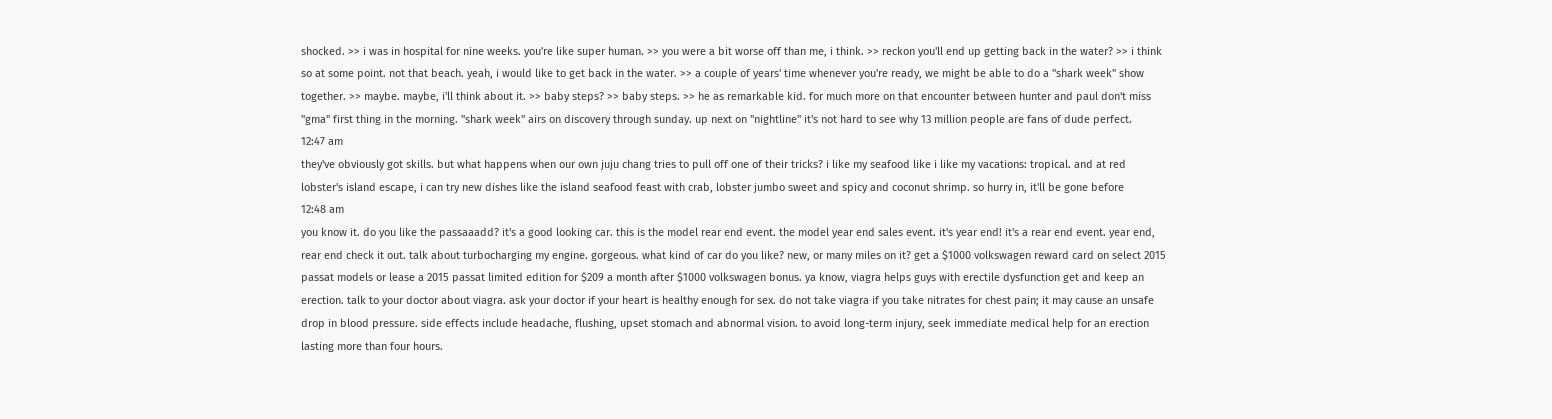shocked. >> i was in hospital for nine weeks. you're like super human. >> you were a bit worse off than me, i think. >> reckon you'll end up getting back in the water? >> i think so at some point. not that beach. yeah, i would like to get back in the water. >> a couple of years' time whenever you're ready, we might be able to do a "shark week" show together. >> maybe. maybe, i'll think about it. >> baby steps? >> baby steps. >> he as remarkable kid. for much more on that encounter between hunter and paul don't miss "gma" first thing in the morning. "shark week" airs on discovery through sunday. up next on "nightline" it's not hard to see why 13 million people are fans of dude perfect.
12:47 am
they've obviously got skills. but what happens when our own juju chang tries to pull off one of their tricks? i like my seafood like i like my vacations: tropical. and at red lobster's island escape, i can try new dishes like the island seafood feast with crab, lobster jumbo sweet and spicy and coconut shrimp. so hurry in, it'll be gone before
12:48 am
you know it. do you like the passaaadd? it's a good looking car. this is the model rear end event. the model year end sales event. it's year end! it's a rear end event. year end, rear end check it out. talk about turbocharging my engine. gorgeous. what kind of car do you like? new, or many miles on it? get a $1000 volkswagen reward card on select 2015 passat models or lease a 2015 passat limited edition for $209 a month after $1000 volkswagen bonus. ya know, viagra helps guys with erectile dysfunction get and keep an erection. talk to your doctor about viagra. ask your doctor if your heart is healthy enough for sex. do not take viagra if you take nitrates for chest pain; it may cause an unsafe drop in blood pressure. side effects include headache, flushing, upset stomach and abnormal vision. to avoid long-term injury, seek immediate medical help for an erection lasting more than four hours.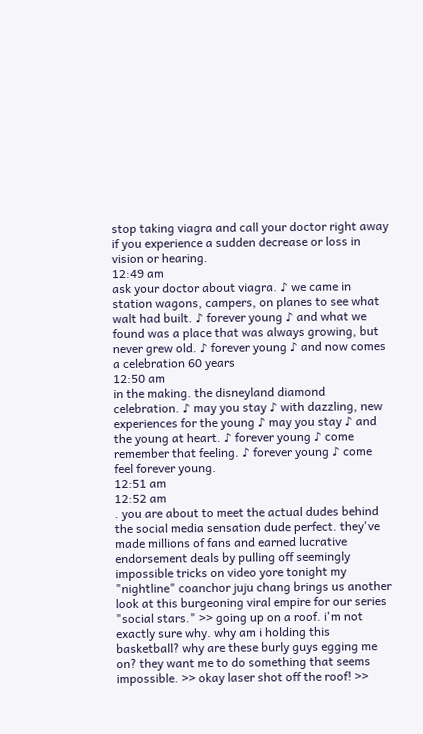stop taking viagra and call your doctor right away if you experience a sudden decrease or loss in vision or hearing.
12:49 am
ask your doctor about viagra. ♪ we came in station wagons, campers, on planes to see what walt had built. ♪ forever young ♪ and what we found was a place that was always growing, but never grew old. ♪ forever young ♪ and now comes a celebration 60 years
12:50 am
in the making. the disneyland diamond celebration. ♪ may you stay ♪ with dazzling, new experiences for the young ♪ may you stay ♪ and the young at heart. ♪ forever young ♪ come remember that feeling. ♪ forever young ♪ come feel forever young.
12:51 am
12:52 am
. you are about to meet the actual dudes behind the social media sensation dude perfect. they've made millions of fans and earned lucrative endorsement deals by pulling off seemingly impossible tricks on video yore tonight my "nightline" coanchor juju chang brings us another look at this burgeoning viral empire for our series "social stars." >> going up on a roof. i'm not exactly sure why. why am i holding this basketball? why are these burly guys egging me on? they want me to do something that seems impossible. >> okay laser shot off the roof! >>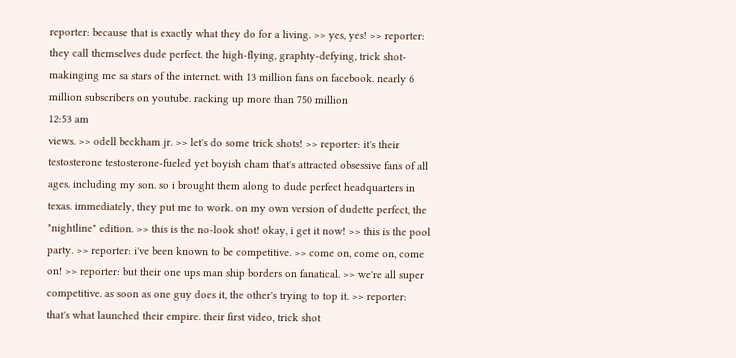reporter: because that is exactly what they do for a living. >> yes, yes! >> reporter: they call themselves dude perfect. the high-flying, graphty-defying, trick shot-makinging me sa stars of the internet. with 13 million fans on facebook. nearly 6 million subscribers on youtube. racking up more than 750 million
12:53 am
views. >> odell beckham jr. >> let's do some trick shots! >> reporter: it's their testosterone testosterone-fueled yet boyish cham that's attracted obsessive fans of all ages. including my son. so i brought them along to dude perfect headquarters in texas. immediately, they put me to work. on my own version of dudette perfect, the "nightline" edition. >> this is the no-look shot! okay, i get it now! >> this is the pool party. >> reporter: i've been known to be competitive. >> come on, come on, come on! >> reporter: but their one ups man ship borders on fanatical. >> we're all super competitive. as soon as one guy does it, the other's trying to top it. >> reporter: that's what launched their empire. their first video, trick shot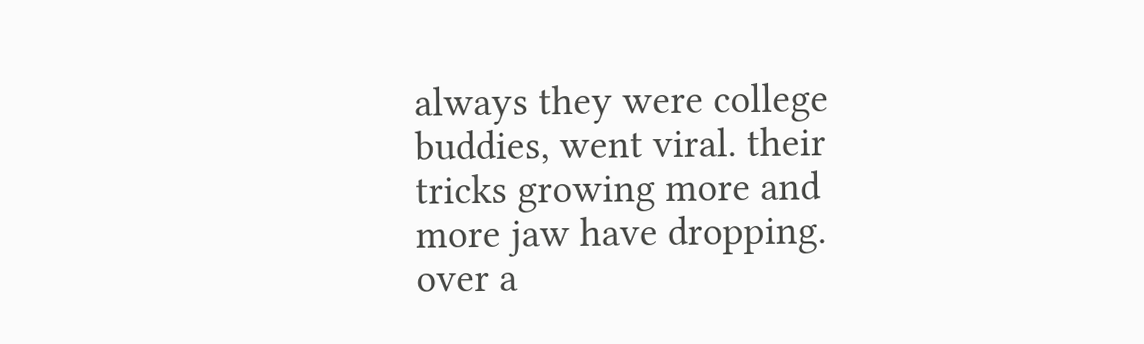always they were college buddies, went viral. their tricks growing more and more jaw have dropping. over a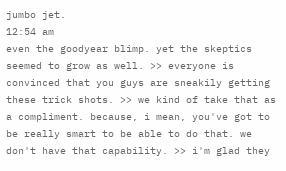jumbo jet.
12:54 am
even the goodyear blimp. yet the skeptics seemed to grow as well. >> everyone is convinced that you guys are sneakily getting these trick shots. >> we kind of take that as a compliment. because, i mean, you've got to be really smart to be able to do that. we don't have that capability. >> i'm glad they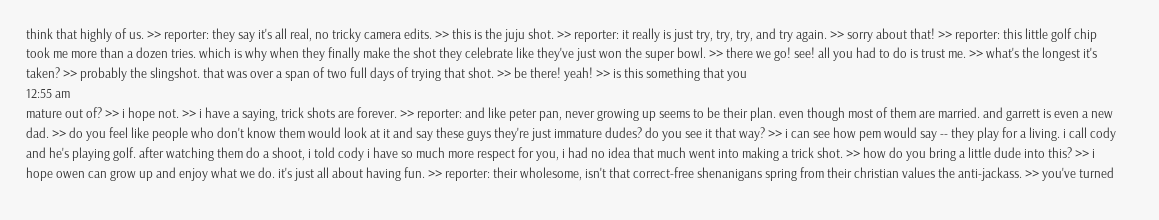think that highly of us. >> reporter: they say it's all real, no tricky camera edits. >> this is the juju shot. >> reporter: it really is just try, try, try, and try again. >> sorry about that! >> reporter: this little golf chip took me more than a dozen tries. which is why when they finally make the shot they celebrate like they've just won the super bowl. >> there we go! see! all you had to do is trust me. >> what's the longest it's taken? >> probably the slingshot. that was over a span of two full days of trying that shot. >> be there! yeah! >> is this something that you
12:55 am
mature out of? >> i hope not. >> i have a saying, trick shots are forever. >> reporter: and like peter pan, never growing up seems to be their plan. even though most of them are married. and garrett is even a new dad. >> do you feel like people who don't know them would look at it and say these guys they're just immature dudes? do you see it that way? >> i can see how pem would say -- they play for a living. i call cody and he's playing golf. after watching them do a shoot, i told cody i have so much more respect for you, i had no idea that much went into making a trick shot. >> how do you bring a little dude into this? >> i hope owen can grow up and enjoy what we do. it's just all about having fun. >> reporter: their wholesome, isn't that correct-free shenanigans spring from their christian values the anti-jackass. >> you've turned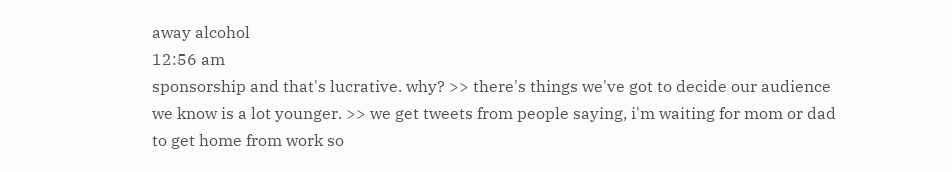away alcohol
12:56 am
sponsorship and that's lucrative. why? >> there's things we've got to decide our audience we know is a lot younger. >> we get tweets from people saying, i'm waiting for mom or dad to get home from work so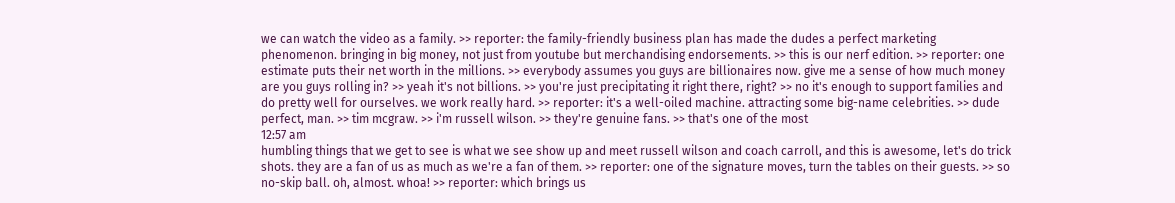we can watch the video as a family. >> reporter: the family-friendly business plan has made the dudes a perfect marketing phenomenon. bringing in big money, not just from youtube but merchandising endorsements. >> this is our nerf edition. >> reporter: one estimate puts their net worth in the millions. >> everybody assumes you guys are billionaires now. give me a sense of how much money are you guys rolling in? >> yeah it's not billions. >> you're just precipitating it right there, right? >> no it's enough to support families and do pretty well for ourselves. we work really hard. >> reporter: it's a well-oiled machine. attracting some big-name celebrities. >> dude perfect, man. >> tim mcgraw. >> i'm russell wilson. >> they're genuine fans. >> that's one of the most
12:57 am
humbling things that we get to see is what we see show up and meet russell wilson and coach carroll, and this is awesome, let's do trick shots. they are a fan of us as much as we're a fan of them. >> reporter: one of the signature moves, turn the tables on their guests. >> so no-skip ball. oh, almost. whoa! >> reporter: which brings us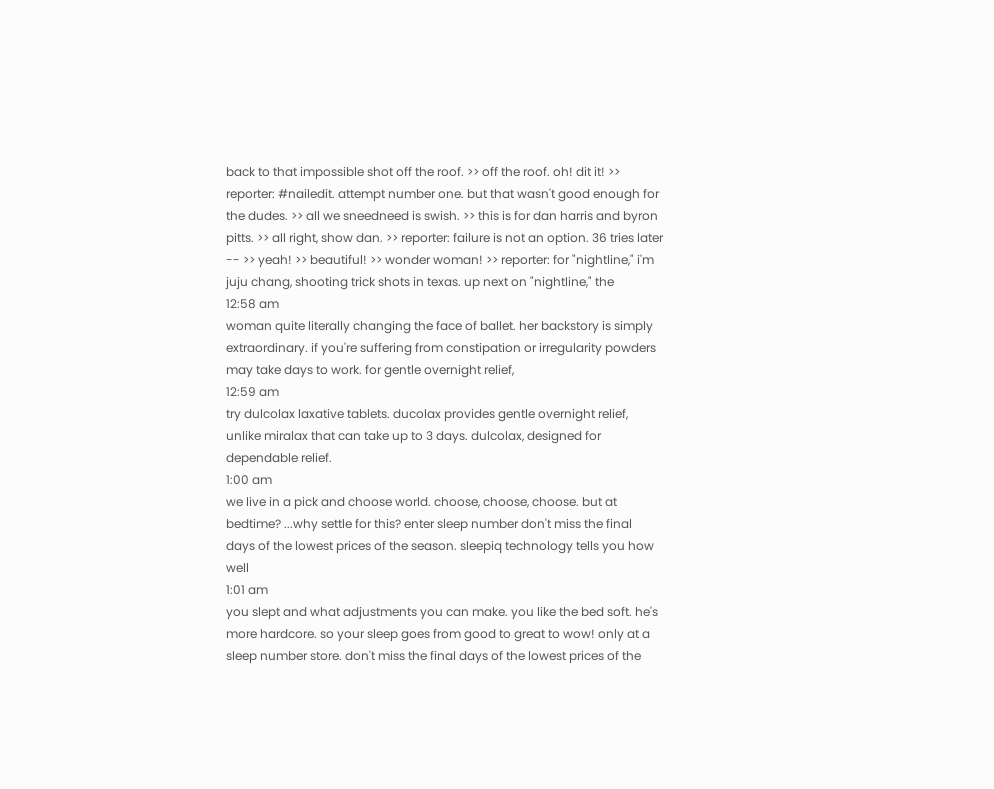back to that impossible shot off the roof. >> off the roof. oh! dit it! >> reporter: #nailedit. attempt number one. but that wasn't good enough for the dudes. >> all we sneedneed is swish. >> this is for dan harris and byron pitts. >> all right, show dan. >> reporter: failure is not an option. 36 tries later -- >> yeah! >> beautiful! >> wonder woman! >> reporter: for "nightline," i'm juju chang, shooting trick shots in texas. up next on "nightline," the
12:58 am
woman quite literally changing the face of ballet. her backstory is simply extraordinary. if you're suffering from constipation or irregularity powders may take days to work. for gentle overnight relief,
12:59 am
try dulcolax laxative tablets. ducolax provides gentle overnight relief, unlike miralax that can take up to 3 days. dulcolax, designed for dependable relief.
1:00 am
we live in a pick and choose world. choose, choose, choose. but at bedtime? ...why settle for this? enter sleep number don't miss the final days of the lowest prices of the season. sleepiq technology tells you how well
1:01 am
you slept and what adjustments you can make. you like the bed soft. he's more hardcore. so your sleep goes from good to great to wow! only at a sleep number store. don't miss the final days of the lowest prices of the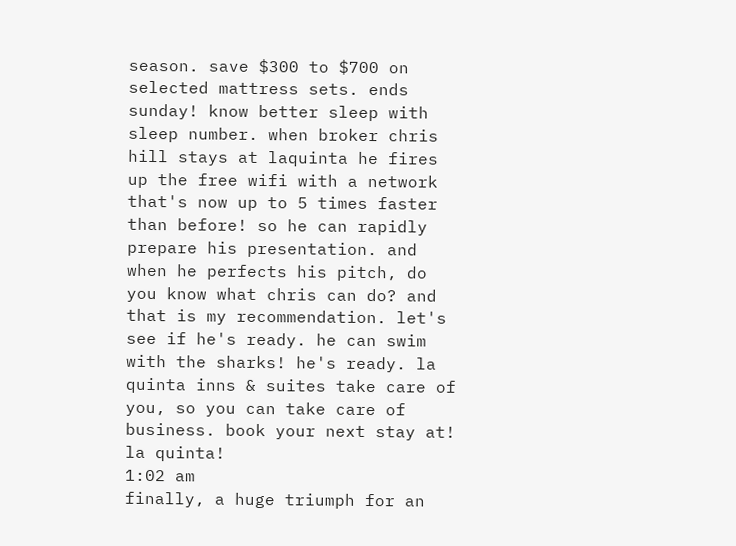season. save $300 to $700 on selected mattress sets. ends sunday! know better sleep with sleep number. when broker chris hill stays at laquinta he fires up the free wifi with a network that's now up to 5 times faster than before! so he can rapidly prepare his presentation. and when he perfects his pitch, do you know what chris can do? and that is my recommendation. let's see if he's ready. he can swim with the sharks! he's ready. la quinta inns & suites take care of you, so you can take care of business. book your next stay at! la quinta!
1:02 am
finally, a huge triumph for an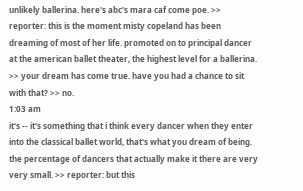unlikely ballerina. here's abc's mara caf come poe. >> reporter: this is the moment misty copeland has been dreaming of most of her life. promoted on to principal dancer at the american ballet theater, the highest level for a ballerina. >> your dream has come true. have you had a chance to sit with that? >> no.
1:03 am
it's -- it's something that i think every dancer when they enter into the classical ballet world, that's what you dream of being. the percentage of dancers that actually make it there are very very small. >> reporter: but this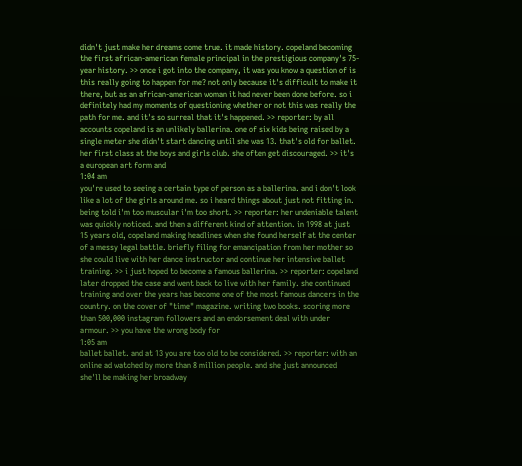didn't just make her dreams come true. it made history. copeland becoming the first african-american female principal in the prestigious company's 75-year history. >> once i got into the company, it was you know a question of is this really going to happen for me? not only because it's difficult to make it there, but as an african-american woman it had never been done before. so i definitely had my moments of questioning whether or not this was really the path for me. and it's so surreal that it's happened. >> reporter: by all accounts copeland is an unlikely ballerina. one of six kids being raised by a single meter she didn't start dancing until she was 13. that's old for ballet. her first class at the boys and girls club. she often get discouraged. >> it's a european art form and
1:04 am
you're used to seeing a certain type of person as a ballerina. and i don't look like a lot of the girls around me. so i heard things about just not fitting in. being told i'm too muscular i'm too short. >> reporter: her undeniable talent was quickly noticed. and then a different kind of attention. in 1998 at just 15 years old, copeland making headlines when she found herself at the center of a messy legal battle. briefly filing for emancipation from her mother so she could live with her dance instructor and continue her intensive ballet training. >> i just hoped to become a famous ballerina. >> reporter: copeland later dropped the case and went back to live with her family. she continued training and over the years has become one of the most famous dancers in the country. on the cover of "time" magazine. writing two books. scoring more than 500,000 instagram followers and an endorsement deal with under armour. >> you have the wrong body for
1:05 am
ballet ballet. and at 13 you are too old to be considered. >> reporter: with an online ad watched by more than 8 million people. and she just announced she'll be making her broadway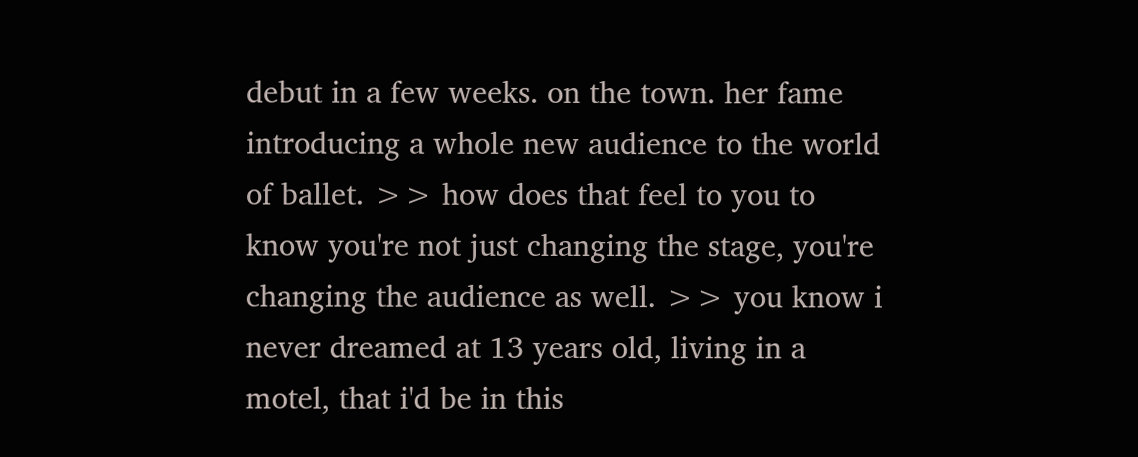debut in a few weeks. on the town. her fame introducing a whole new audience to the world of ballet. >> how does that feel to you to know you're not just changing the stage, you're changing the audience as well. >> you know i never dreamed at 13 years old, living in a motel, that i'd be in this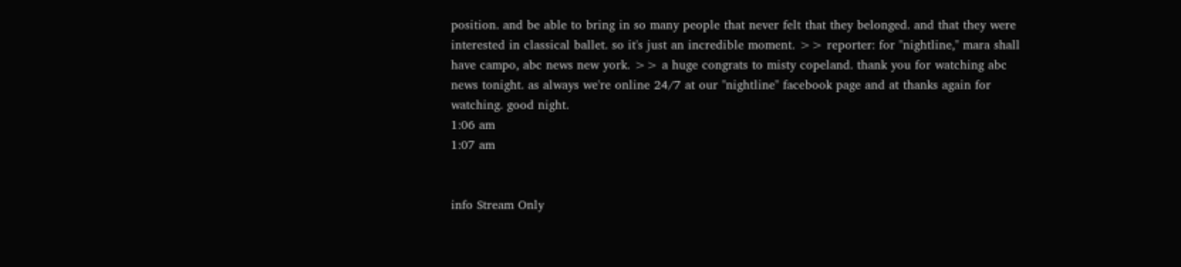position. and be able to bring in so many people that never felt that they belonged. and that they were interested in classical ballet. so it's just an incredible moment. >> reporter: for "nightline," mara shall have campo, abc news new york. >> a huge congrats to misty copeland. thank you for watching abc news tonight. as always we're online 24/7 at our "nightline" facebook page and at thanks again for watching. good night.
1:06 am
1:07 am


info Stream Only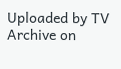Uploaded by TV Archive on